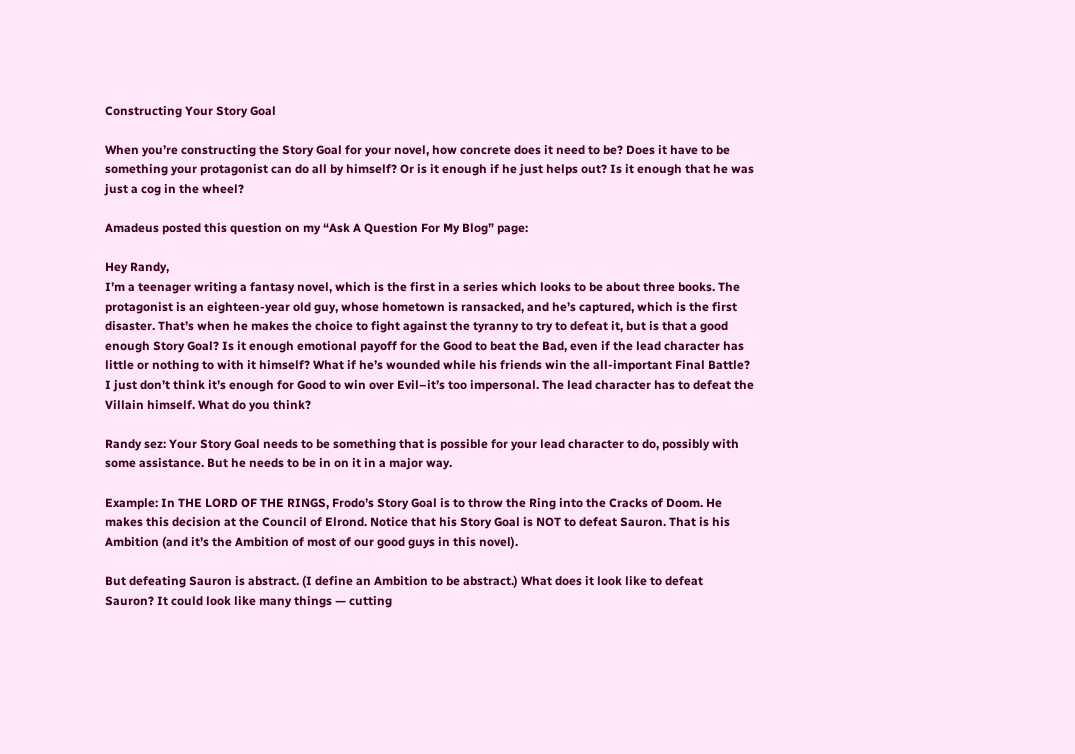Constructing Your Story Goal

When you’re constructing the Story Goal for your novel, how concrete does it need to be? Does it have to be something your protagonist can do all by himself? Or is it enough if he just helps out? Is it enough that he was just a cog in the wheel?

Amadeus posted this question on my “Ask A Question For My Blog” page:

Hey Randy,
I’m a teenager writing a fantasy novel, which is the first in a series which looks to be about three books. The protagonist is an eighteen-year old guy, whose hometown is ransacked, and he’s captured, which is the first disaster. That’s when he makes the choice to fight against the tyranny to try to defeat it, but is that a good enough Story Goal? Is it enough emotional payoff for the Good to beat the Bad, even if the lead character has little or nothing to with it himself? What if he’s wounded while his friends win the all-important Final Battle? I just don’t think it’s enough for Good to win over Evil–it’s too impersonal. The lead character has to defeat the Villain himself. What do you think?

Randy sez: Your Story Goal needs to be something that is possible for your lead character to do, possibly with some assistance. But he needs to be in on it in a major way.

Example: In THE LORD OF THE RINGS, Frodo’s Story Goal is to throw the Ring into the Cracks of Doom. He makes this decision at the Council of Elrond. Notice that his Story Goal is NOT to defeat Sauron. That is his Ambition (and it’s the Ambition of most of our good guys in this novel).

But defeating Sauron is abstract. (I define an Ambition to be abstract.) What does it look like to defeat Sauron? It could look like many things — cutting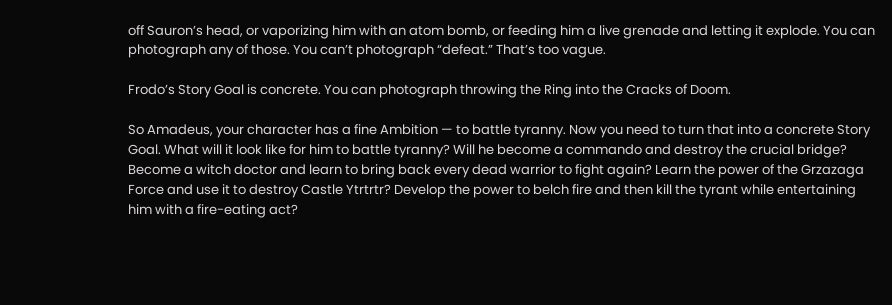off Sauron’s head, or vaporizing him with an atom bomb, or feeding him a live grenade and letting it explode. You can photograph any of those. You can’t photograph “defeat.” That’s too vague.

Frodo’s Story Goal is concrete. You can photograph throwing the Ring into the Cracks of Doom.

So Amadeus, your character has a fine Ambition — to battle tyranny. Now you need to turn that into a concrete Story Goal. What will it look like for him to battle tyranny? Will he become a commando and destroy the crucial bridge? Become a witch doctor and learn to bring back every dead warrior to fight again? Learn the power of the Grzazaga Force and use it to destroy Castle Ytrtrtr? Develop the power to belch fire and then kill the tyrant while entertaining him with a fire-eating act?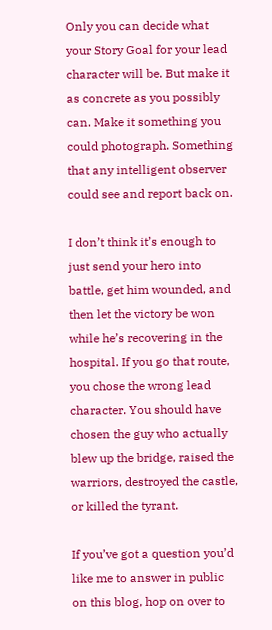Only you can decide what your Story Goal for your lead character will be. But make it as concrete as you possibly can. Make it something you could photograph. Something that any intelligent observer could see and report back on.

I don’t think it’s enough to just send your hero into battle, get him wounded, and then let the victory be won while he’s recovering in the hospital. If you go that route, you chose the wrong lead character. You should have chosen the guy who actually blew up the bridge, raised the warriors, destroyed the castle, or killed the tyrant.

If you’ve got a question you’d like me to answer in public on this blog, hop on over to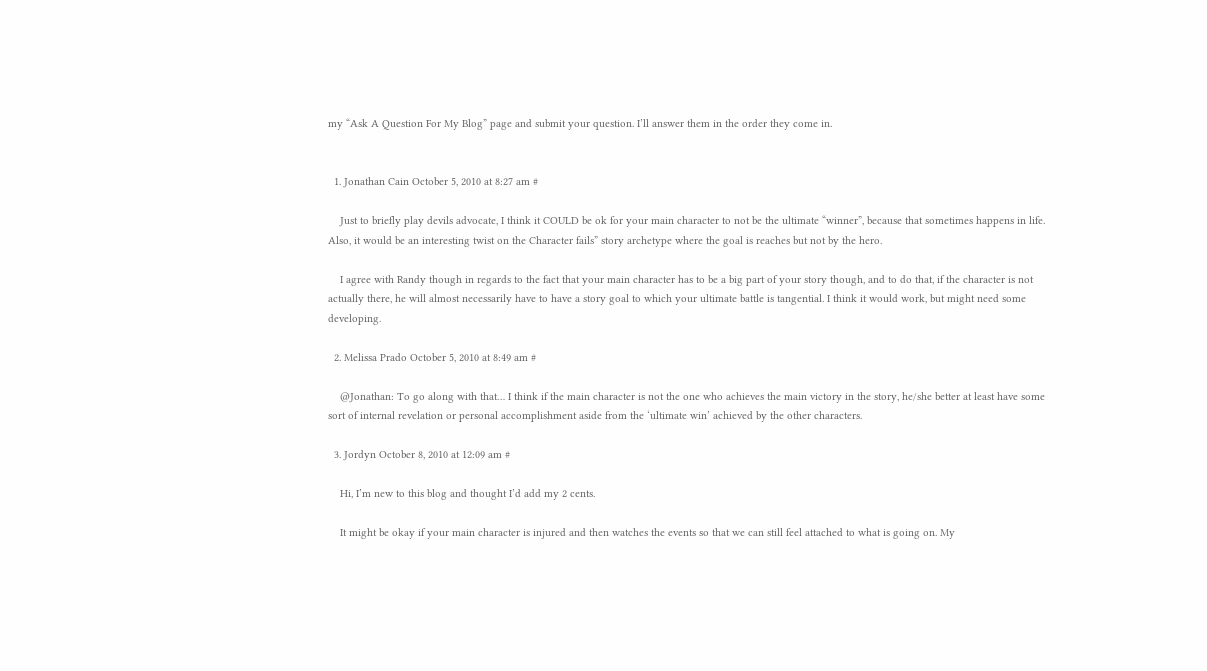my “Ask A Question For My Blog” page and submit your question. I’ll answer them in the order they come in.


  1. Jonathan Cain October 5, 2010 at 8:27 am #

    Just to briefly play devils advocate, I think it COULD be ok for your main character to not be the ultimate “winner”, because that sometimes happens in life. Also, it would be an interesting twist on the Character fails” story archetype where the goal is reaches but not by the hero.

    I agree with Randy though in regards to the fact that your main character has to be a big part of your story though, and to do that, if the character is not actually there, he will almost necessarily have to have a story goal to which your ultimate battle is tangential. I think it would work, but might need some developing.

  2. Melissa Prado October 5, 2010 at 8:49 am #

    @Jonathan: To go along with that… I think if the main character is not the one who achieves the main victory in the story, he/she better at least have some sort of internal revelation or personal accomplishment aside from the ‘ultimate win’ achieved by the other characters.

  3. Jordyn October 8, 2010 at 12:09 am #

    Hi, I’m new to this blog and thought I’d add my 2 cents.

    It might be okay if your main character is injured and then watches the events so that we can still feel attached to what is going on. My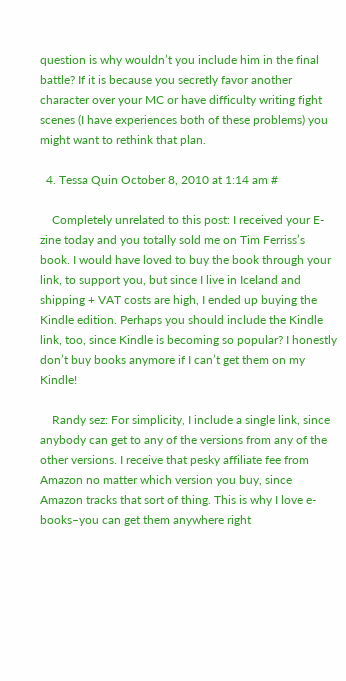question is why wouldn’t you include him in the final battle? If it is because you secretly favor another character over your MC or have difficulty writing fight scenes (I have experiences both of these problems) you might want to rethink that plan.

  4. Tessa Quin October 8, 2010 at 1:14 am #

    Completely unrelated to this post: I received your E-zine today and you totally sold me on Tim Ferriss’s book. I would have loved to buy the book through your link, to support you, but since I live in Iceland and shipping + VAT costs are high, I ended up buying the Kindle edition. Perhaps you should include the Kindle link, too, since Kindle is becoming so popular? I honestly don’t buy books anymore if I can’t get them on my Kindle!

    Randy sez: For simplicity, I include a single link, since anybody can get to any of the versions from any of the other versions. I receive that pesky affiliate fee from Amazon no matter which version you buy, since Amazon tracks that sort of thing. This is why I love e-books–you can get them anywhere right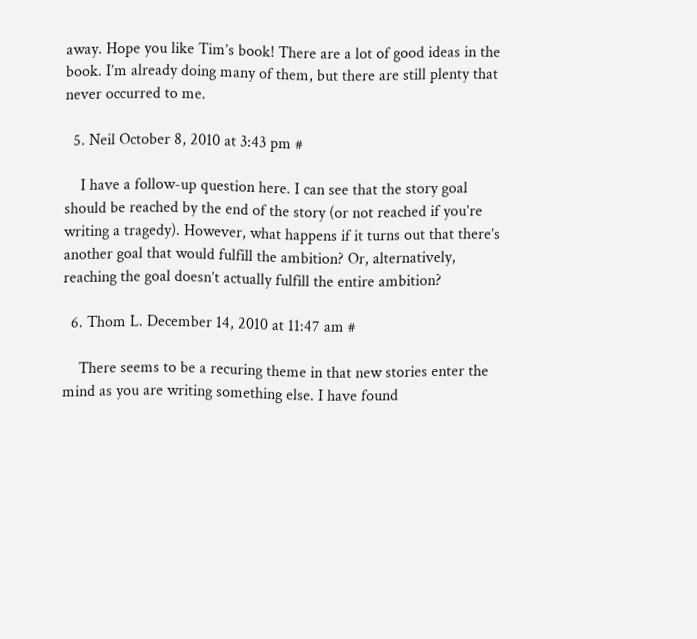away. Hope you like Tim’s book! There are a lot of good ideas in the book. I’m already doing many of them, but there are still plenty that never occurred to me.

  5. Neil October 8, 2010 at 3:43 pm #

    I have a follow-up question here. I can see that the story goal should be reached by the end of the story (or not reached if you’re writing a tragedy). However, what happens if it turns out that there’s another goal that would fulfill the ambition? Or, alternatively, reaching the goal doesn’t actually fulfill the entire ambition?

  6. Thom L. December 14, 2010 at 11:47 am #

    There seems to be a recuring theme in that new stories enter the mind as you are writing something else. I have found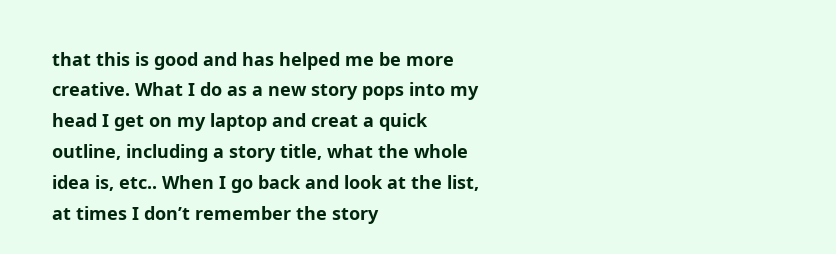that this is good and has helped me be more creative. What I do as a new story pops into my head I get on my laptop and creat a quick outline, including a story title, what the whole idea is, etc.. When I go back and look at the list, at times I don’t remember the story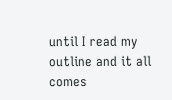until I read my outline and it all comes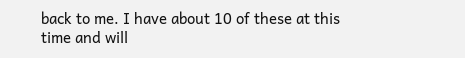back to me. I have about 10 of these at this time and will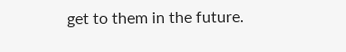get to them in the future.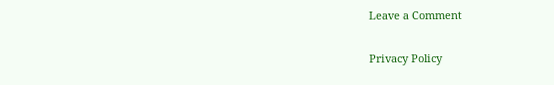Leave a Comment

Privacy Policy